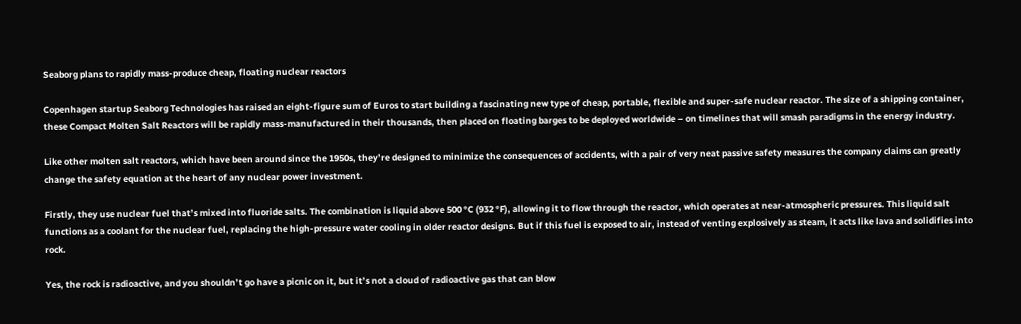Seaborg plans to rapidly mass-produce cheap, floating nuclear reactors

Copenhagen startup Seaborg Technologies has raised an eight-figure sum of Euros to start building a fascinating new type of cheap, portable, flexible and super-safe nuclear reactor. The size of a shipping container, these Compact Molten Salt Reactors will be rapidly mass-manufactured in their thousands, then placed on floating barges to be deployed worldwide – on timelines that will smash paradigms in the energy industry.

Like other molten salt reactors, which have been around since the 1950s, they’re designed to minimize the consequences of accidents, with a pair of very neat passive safety measures the company claims can greatly change the safety equation at the heart of any nuclear power investment.

Firstly, they use nuclear fuel that’s mixed into fluoride salts. The combination is liquid above 500 °C (932 °F), allowing it to flow through the reactor, which operates at near-atmospheric pressures. This liquid salt functions as a coolant for the nuclear fuel, replacing the high-pressure water cooling in older reactor designs. But if this fuel is exposed to air, instead of venting explosively as steam, it acts like lava and solidifies into rock.

Yes, the rock is radioactive, and you shouldn’t go have a picnic on it, but it’s not a cloud of radioactive gas that can blow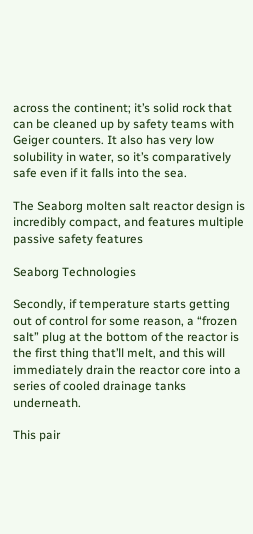across the continent; it’s solid rock that can be cleaned up by safety teams with Geiger counters. It also has very low solubility in water, so it’s comparatively safe even if it falls into the sea.

The Seaborg molten salt reactor design is incredibly compact, and features multiple passive safety features

Seaborg Technologies

Secondly, if temperature starts getting out of control for some reason, a “frozen salt” plug at the bottom of the reactor is the first thing that’ll melt, and this will immediately drain the reactor core into a series of cooled drainage tanks underneath.

This pair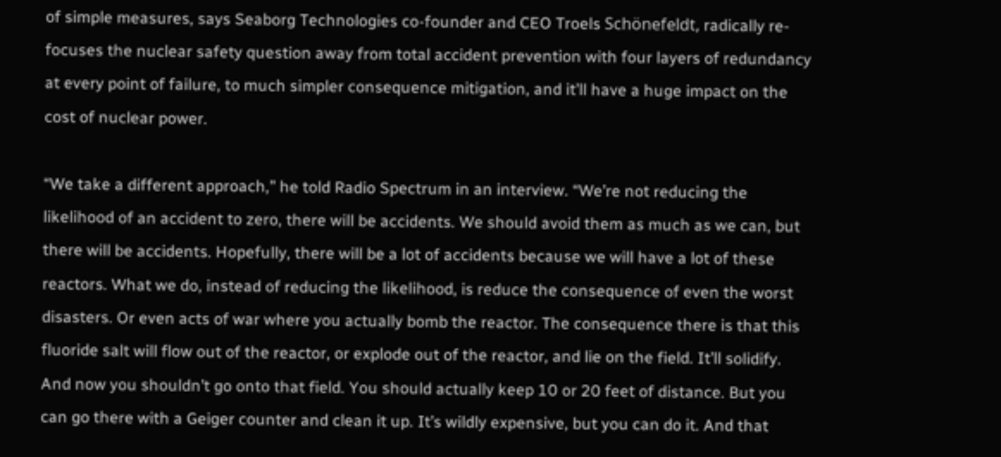of simple measures, says Seaborg Technologies co-founder and CEO Troels Schönefeldt, radically re-focuses the nuclear safety question away from total accident prevention with four layers of redundancy at every point of failure, to much simpler consequence mitigation, and it’ll have a huge impact on the cost of nuclear power.

“We take a different approach,” he told Radio Spectrum in an interview. “We’re not reducing the likelihood of an accident to zero, there will be accidents. We should avoid them as much as we can, but there will be accidents. Hopefully, there will be a lot of accidents because we will have a lot of these reactors. What we do, instead of reducing the likelihood, is reduce the consequence of even the worst disasters. Or even acts of war where you actually bomb the reactor. The consequence there is that this fluoride salt will flow out of the reactor, or explode out of the reactor, and lie on the field. It’ll solidify. And now you shouldn’t go onto that field. You should actually keep 10 or 20 feet of distance. But you can go there with a Geiger counter and clean it up. It’s wildly expensive, but you can do it. And that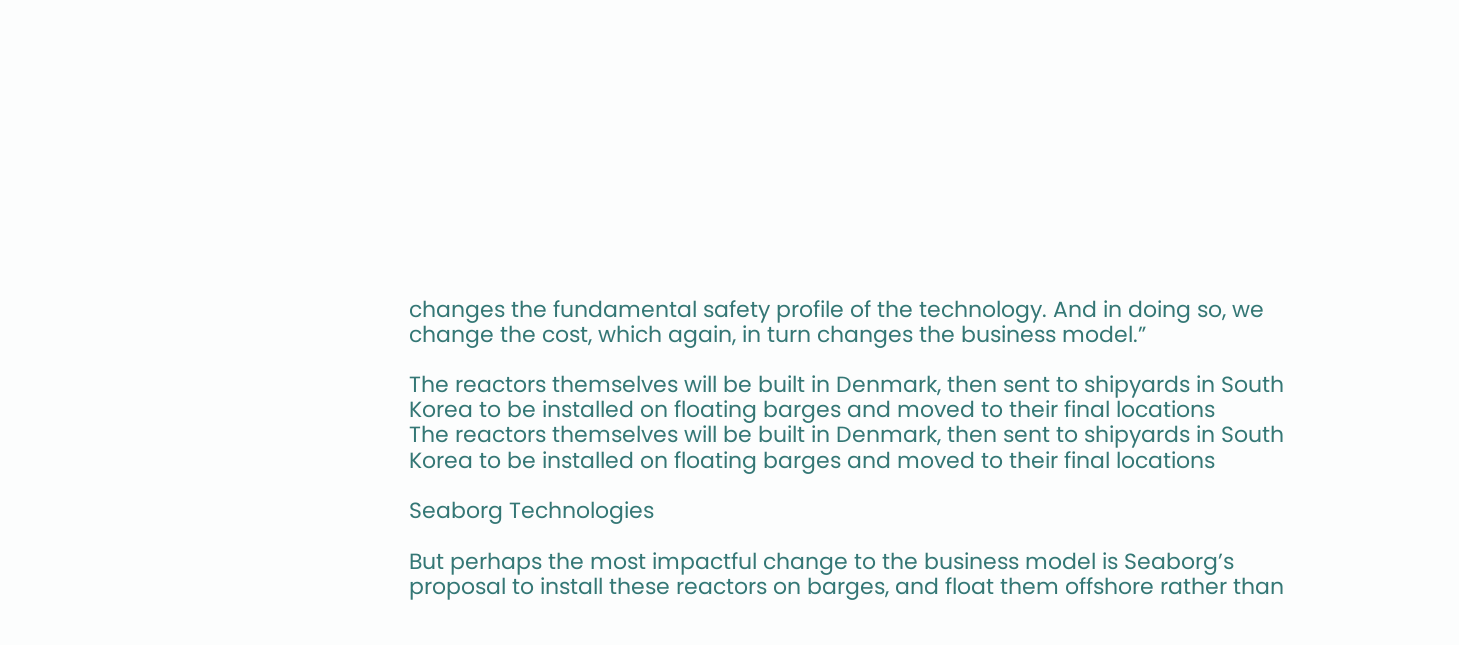changes the fundamental safety profile of the technology. And in doing so, we change the cost, which again, in turn changes the business model.”

The reactors themselves will be built in Denmark, then sent to shipyards in South Korea to be installed on floating barges and moved to their final locations
The reactors themselves will be built in Denmark, then sent to shipyards in South Korea to be installed on floating barges and moved to their final locations

Seaborg Technologies

But perhaps the most impactful change to the business model is Seaborg’s proposal to install these reactors on barges, and float them offshore rather than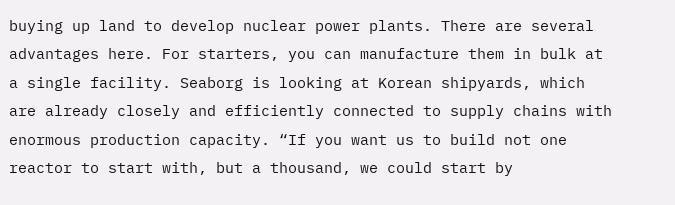buying up land to develop nuclear power plants. There are several advantages here. For starters, you can manufacture them in bulk at a single facility. Seaborg is looking at Korean shipyards, which are already closely and efficiently connected to supply chains with enormous production capacity. “If you want us to build not one reactor to start with, but a thousand, we could start by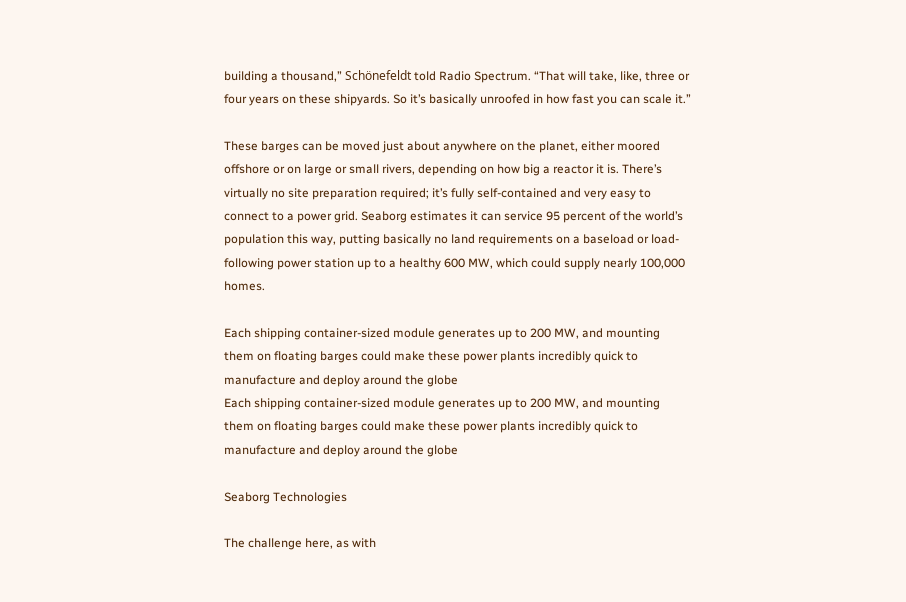building a thousand,” Schönefeldt told Radio Spectrum. “That will take, like, three or four years on these shipyards. So it’s basically unroofed in how fast you can scale it.”

These barges can be moved just about anywhere on the planet, either moored offshore or on large or small rivers, depending on how big a reactor it is. There’s virtually no site preparation required; it’s fully self-contained and very easy to connect to a power grid. Seaborg estimates it can service 95 percent of the world’s population this way, putting basically no land requirements on a baseload or load-following power station up to a healthy 600 MW, which could supply nearly 100,000 homes.

Each shipping container-sized module generates up to 200 MW, and mounting them on floating barges could make these power plants incredibly quick to manufacture and deploy around the globe
Each shipping container-sized module generates up to 200 MW, and mounting them on floating barges could make these power plants incredibly quick to manufacture and deploy around the globe

Seaborg Technologies

The challenge here, as with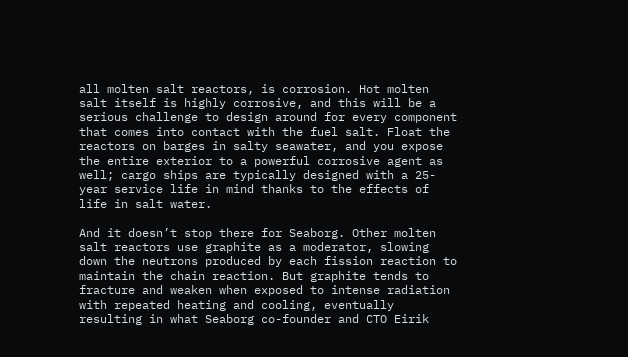all molten salt reactors, is corrosion. Hot molten salt itself is highly corrosive, and this will be a serious challenge to design around for every component that comes into contact with the fuel salt. Float the reactors on barges in salty seawater, and you expose the entire exterior to a powerful corrosive agent as well; cargo ships are typically designed with a 25-year service life in mind thanks to the effects of life in salt water.

And it doesn’t stop there for Seaborg. Other molten salt reactors use graphite as a moderator, slowing down the neutrons produced by each fission reaction to maintain the chain reaction. But graphite tends to fracture and weaken when exposed to intense radiation with repeated heating and cooling, eventually resulting in what Seaborg co-founder and CTO Eirik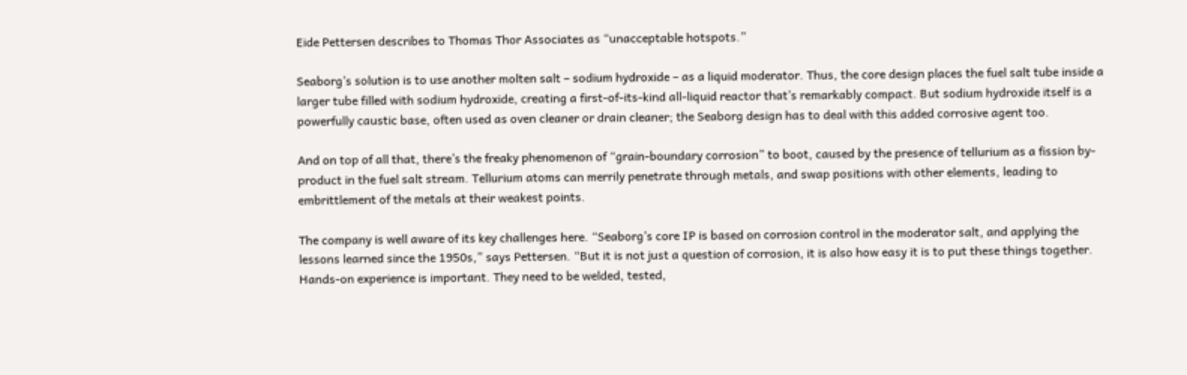Eide Pettersen describes to Thomas Thor Associates as “unacceptable hotspots.”

Seaborg’s solution is to use another molten salt – sodium hydroxide – as a liquid moderator. Thus, the core design places the fuel salt tube inside a larger tube filled with sodium hydroxide, creating a first-of-its-kind all-liquid reactor that’s remarkably compact. But sodium hydroxide itself is a powerfully caustic base, often used as oven cleaner or drain cleaner; the Seaborg design has to deal with this added corrosive agent too.

And on top of all that, there’s the freaky phenomenon of “grain-boundary corrosion” to boot, caused by the presence of tellurium as a fission by-product in the fuel salt stream. Tellurium atoms can merrily penetrate through metals, and swap positions with other elements, leading to embrittlement of the metals at their weakest points.

The company is well aware of its key challenges here. “Seaborg’s core IP is based on corrosion control in the moderator salt, and applying the lessons learned since the 1950s,” says Pettersen. “But it is not just a question of corrosion, it is also how easy it is to put these things together. Hands-on experience is important. They need to be welded, tested,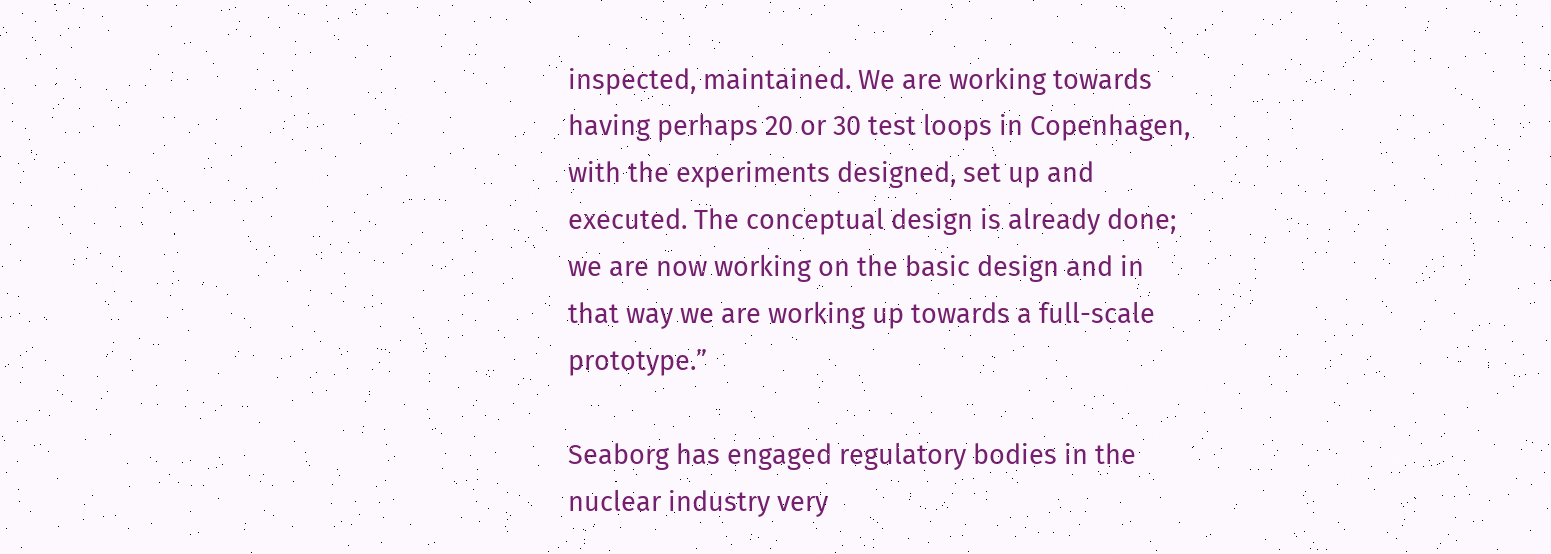inspected, maintained. We are working towards having perhaps 20 or 30 test loops in Copenhagen, with the experiments designed, set up and executed. The conceptual design is already done; we are now working on the basic design and in that way we are working up towards a full-scale prototype.”

Seaborg has engaged regulatory bodies in the nuclear industry very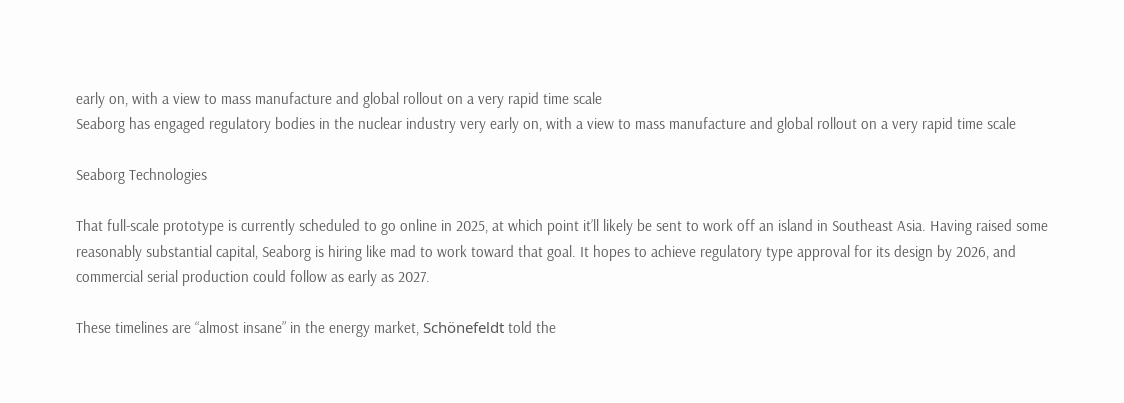early on, with a view to mass manufacture and global rollout on a very rapid time scale
Seaborg has engaged regulatory bodies in the nuclear industry very early on, with a view to mass manufacture and global rollout on a very rapid time scale

Seaborg Technologies

That full-scale prototype is currently scheduled to go online in 2025, at which point it’ll likely be sent to work off an island in Southeast Asia. Having raised some reasonably substantial capital, Seaborg is hiring like mad to work toward that goal. It hopes to achieve regulatory type approval for its design by 2026, and commercial serial production could follow as early as 2027.

These timelines are “almost insane” in the energy market, Schönefeldt told the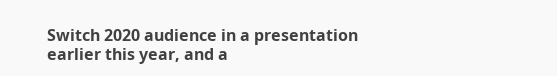Switch 2020 audience in a presentation earlier this year, and a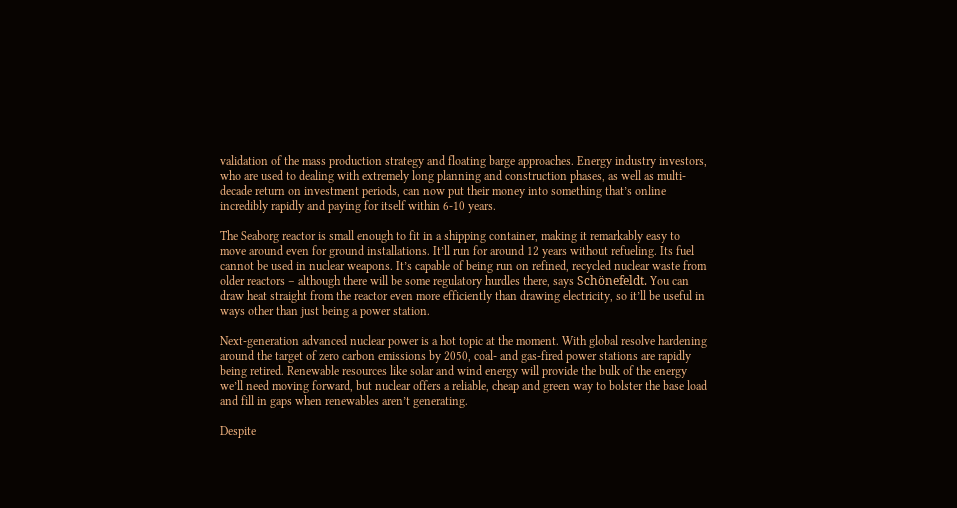validation of the mass production strategy and floating barge approaches. Energy industry investors, who are used to dealing with extremely long planning and construction phases, as well as multi-decade return on investment periods, can now put their money into something that’s online incredibly rapidly and paying for itself within 6-10 years.

The Seaborg reactor is small enough to fit in a shipping container, making it remarkably easy to move around even for ground installations. It’ll run for around 12 years without refueling. Its fuel cannot be used in nuclear weapons. It’s capable of being run on refined, recycled nuclear waste from older reactors – although there will be some regulatory hurdles there, says Schönefeldt. You can draw heat straight from the reactor even more efficiently than drawing electricity, so it’ll be useful in ways other than just being a power station.

Next-generation advanced nuclear power is a hot topic at the moment. With global resolve hardening around the target of zero carbon emissions by 2050, coal- and gas-fired power stations are rapidly being retired. Renewable resources like solar and wind energy will provide the bulk of the energy we’ll need moving forward, but nuclear offers a reliable, cheap and green way to bolster the base load and fill in gaps when renewables aren’t generating.

Despite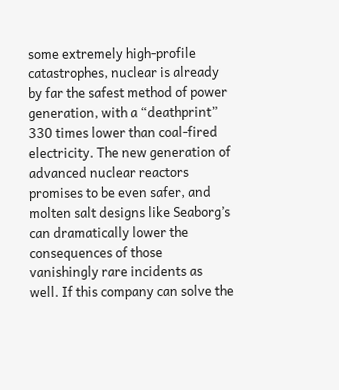some extremely high-profile catastrophes, nuclear is already by far the safest method of power generation, with a “deathprint” 330 times lower than coal-fired electricity. The new generation of advanced nuclear reactors promises to be even safer, and molten salt designs like Seaborg’s can dramatically lower the consequences of those vanishingly rare incidents as well. If this company can solve the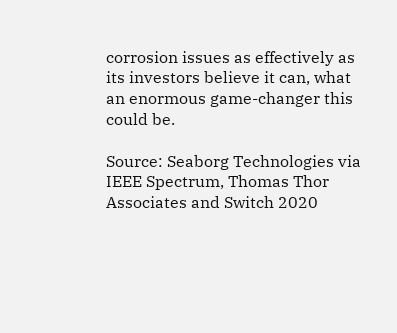corrosion issues as effectively as its investors believe it can, what an enormous game-changer this could be.

Source: Seaborg Technologies via IEEE Spectrum, Thomas Thor Associates and Switch 2020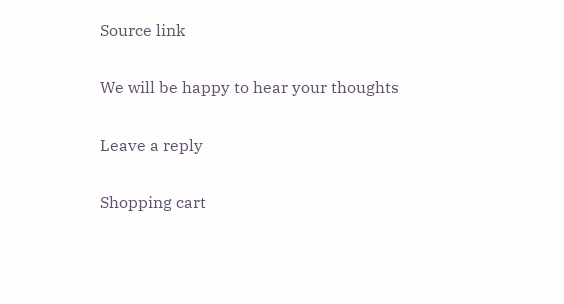Source link

We will be happy to hear your thoughts

Leave a reply

Shopping cart